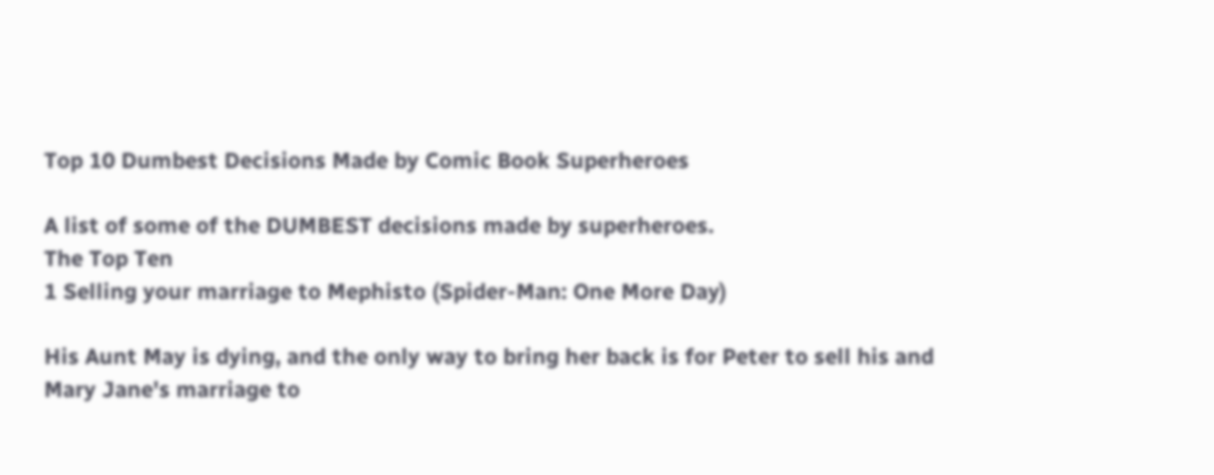Top 10 Dumbest Decisions Made by Comic Book Superheroes

A list of some of the DUMBEST decisions made by superheroes.
The Top Ten
1 Selling your marriage to Mephisto (Spider-Man: One More Day)

His Aunt May is dying, and the only way to bring her back is for Peter to sell his and Mary Jane's marriage to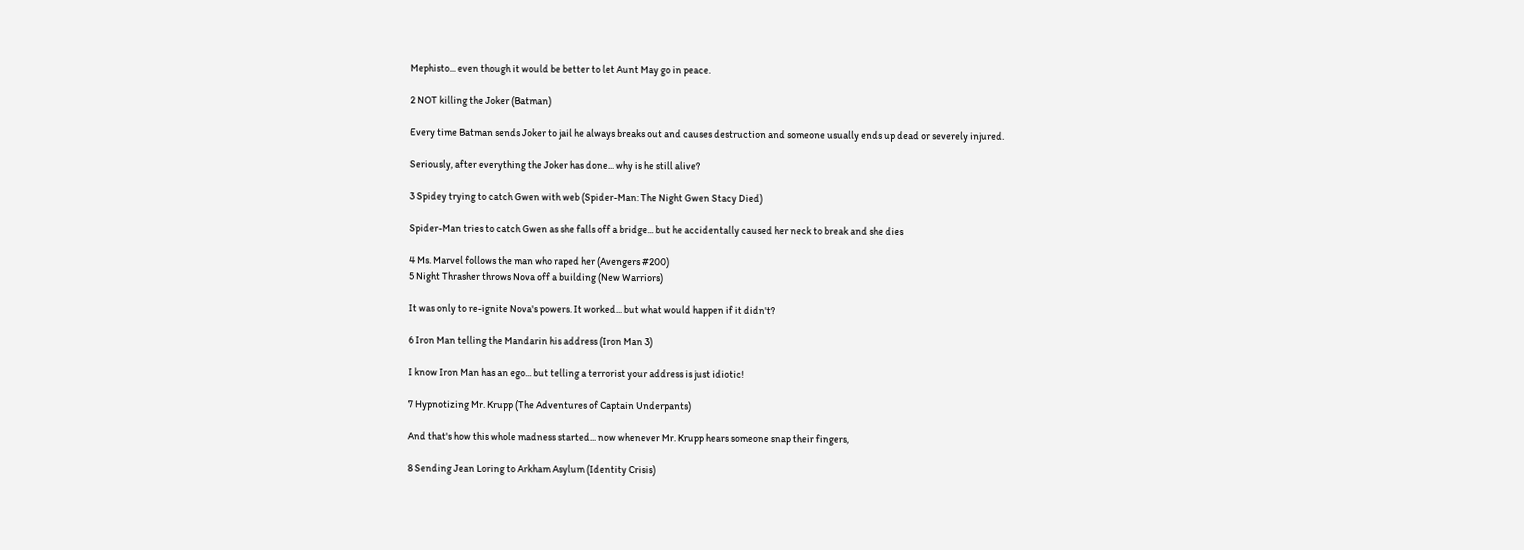Mephisto... even though it would be better to let Aunt May go in peace.

2 NOT killing the Joker (Batman)

Every time Batman sends Joker to jail he always breaks out and causes destruction and someone usually ends up dead or severely injured.

Seriously, after everything the Joker has done... why is he still alive?

3 Spidey trying to catch Gwen with web (Spider-Man: The Night Gwen Stacy Died)

Spider-Man tries to catch Gwen as she falls off a bridge... but he accidentally caused her neck to break and she dies

4 Ms. Marvel follows the man who raped her (Avengers #200)
5 Night Thrasher throws Nova off a building (New Warriors)

It was only to re-ignite Nova's powers. It worked... but what would happen if it didn't?

6 Iron Man telling the Mandarin his address (Iron Man 3)

I know Iron Man has an ego... but telling a terrorist your address is just idiotic!

7 Hypnotizing Mr. Krupp (The Adventures of Captain Underpants)

And that's how this whole madness started... now whenever Mr. Krupp hears someone snap their fingers,

8 Sending Jean Loring to Arkham Asylum (Identity Crisis)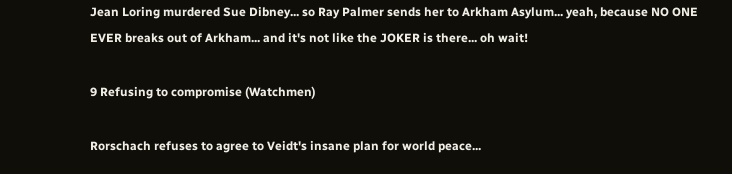Jean Loring murdered Sue Dibney... so Ray Palmer sends her to Arkham Asylum... yeah, because NO ONE EVER breaks out of Arkham... and it's not like the JOKER is there... oh wait!

9 Refusing to compromise (Watchmen)

Rorschach refuses to agree to Veidt's insane plan for world peace...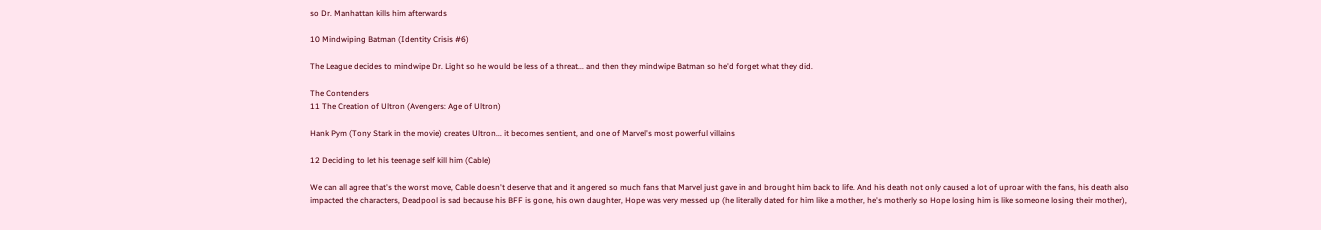so Dr. Manhattan kills him afterwards

10 Mindwiping Batman (Identity Crisis #6)

The League decides to mindwipe Dr. Light so he would be less of a threat... and then they mindwipe Batman so he'd forget what they did.

The Contenders
11 The Creation of Ultron (Avengers: Age of Ultron)

Hank Pym (Tony Stark in the movie) creates Ultron... it becomes sentient, and one of Marvel's most powerful villains

12 Deciding to let his teenage self kill him (Cable)

We can all agree that's the worst move, Cable doesn't deserve that and it angered so much fans that Marvel just gave in and brought him back to life. And his death not only caused a lot of uproar with the fans, his death also impacted the characters, Deadpool is sad because his BFF is gone, his own daughter, Hope was very messed up (he literally dated for him like a mother, he's motherly so Hope losing him is like someone losing their mother),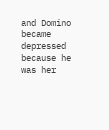and Domino became depressed because he was her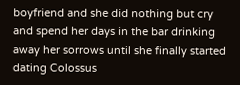boyfriend and she did nothing but cry and spend her days in the bar drinking away her sorrows until she finally started dating Colossus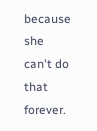because she can't do that forever.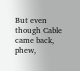But even though Cable came back, phew,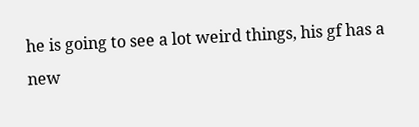he is going to see a lot weird things, his gf has a new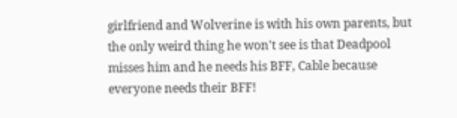girlfriend and Wolverine is with his own parents, but the only weird thing he won't see is that Deadpool misses him and he needs his BFF, Cable because everyone needs their BFF!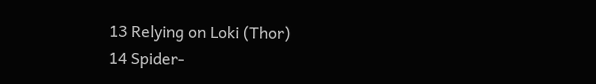13 Relying on Loki (Thor)
14 Spider-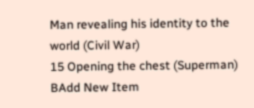Man revealing his identity to the world (Civil War)
15 Opening the chest (Superman)
BAdd New Item